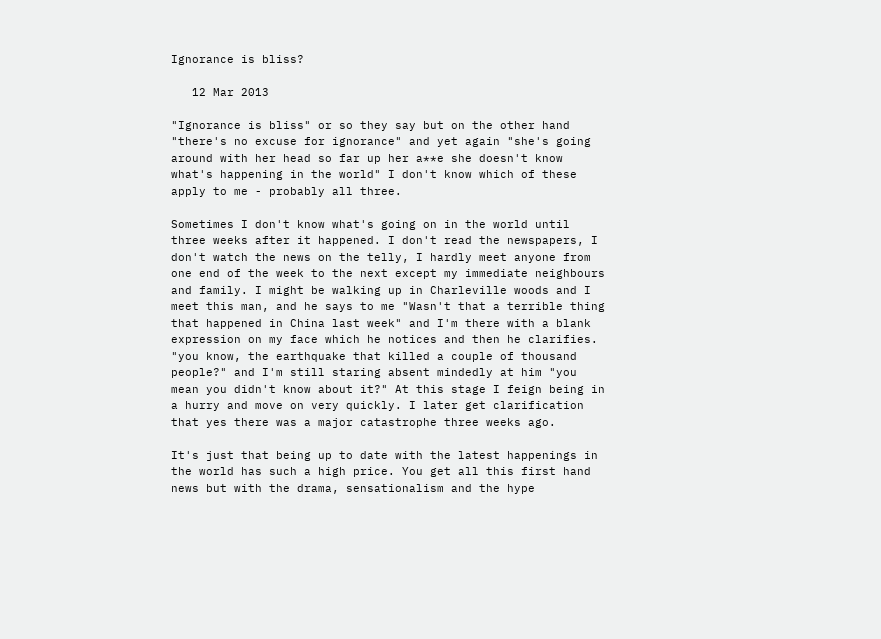Ignorance is bliss?

   12 Mar 2013

"Ignorance is bliss" or so they say but on the other hand "there's no excuse for ignorance" and yet again "she's going around with her head so far up her a**e she doesn't know what's happening in the world" I don't know which of these apply to me - probably all three.

Sometimes I don't know what's going on in the world until three weeks after it happened. I don't read the newspapers, I don't watch the news on the telly, I hardly meet anyone from one end of the week to the next except my immediate neighbours and family. I might be walking up in Charleville woods and I meet this man, and he says to me "Wasn't that a terrible thing that happened in China last week" and I'm there with a blank expression on my face which he notices and then he clarifies. "you know, the earthquake that killed a couple of thousand people?" and I'm still staring absent mindedly at him "you mean you didn't know about it?" At this stage I feign being in a hurry and move on very quickly. I later get clarification that yes there was a major catastrophe three weeks ago.

It's just that being up to date with the latest happenings in the world has such a high price. You get all this first hand news but with the drama, sensationalism and the hype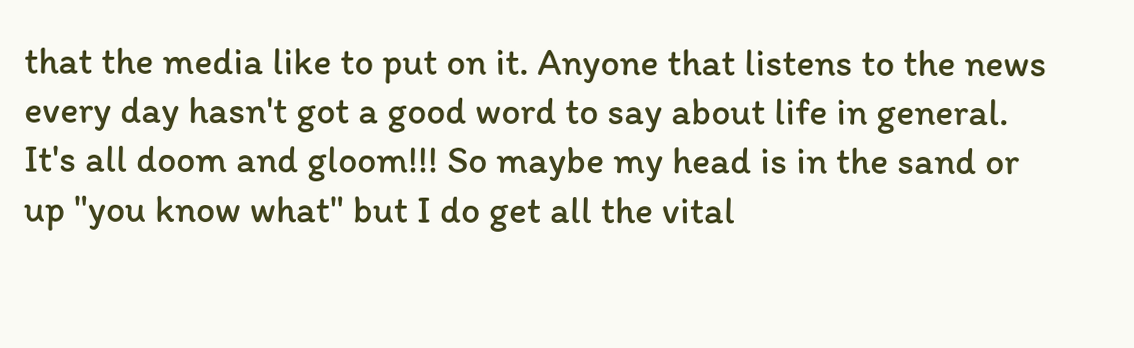that the media like to put on it. Anyone that listens to the news every day hasn't got a good word to say about life in general. It's all doom and gloom!!! So maybe my head is in the sand or up "you know what" but I do get all the vital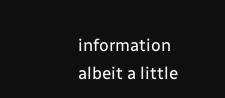information albeit a little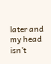later and my head isn't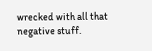wrecked with all that negative stuff.